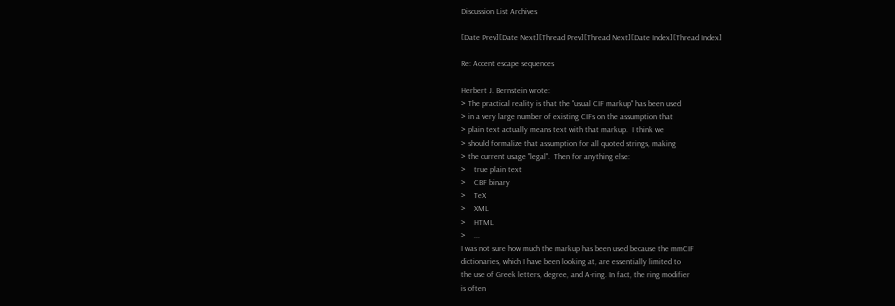Discussion List Archives

[Date Prev][Date Next][Thread Prev][Thread Next][Date Index][Thread Index]

Re: Accent escape sequences

Herbert J. Bernstein wrote:
> The practical reality is that the "usual CIF markup" has been used
> in a very large number of existing CIFs on the assumption that
> plain text actually means text with that markup.  I think we
> should formalize that assumption for all quoted strings, making
> the current usage "legal".  Then for anything else:
>    true plain text
>    CBF binary
>    TeX
>    XML
>    HTML
>    ...
I was not sure how much the markup has been used because the mmCIF
dictionaries, which I have been looking at, are essentially limited to
the use of Greek letters, degree, and A-ring. In fact, the ring modifier
is often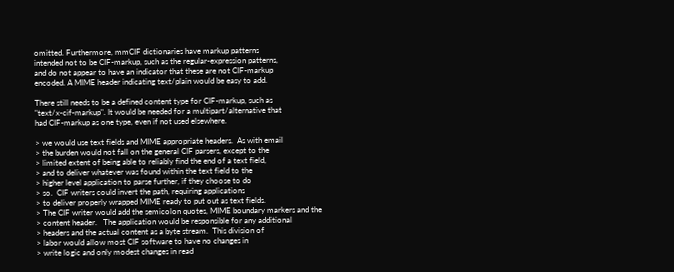omitted. Furthermore, mmCIF dictionaries have markup patterns
intended not to be CIF-markup, such as the regular-expression patterns,
and do not appear to have an indicator that these are not CIF-markup
encoded. A MIME header indicating text/plain would be easy to add.

There still needs to be a defined content type for CIF-markup, such as
"text/x-cif-markup". It would be needed for a multipart/alternative that
had CIF-markup as one type, even if not used elsewhere.

> we would use text fields and MIME appropriate headers.  As with email
> the burden would not fall on the general CIF parsers, except to the
> limited extent of being able to reliably find the end of a text field,
> and to deliver whatever was found within the text field to the
> higher level application to parse further, if they choose to do
> so.  CIF writers could invert the path, requiring applications
> to deliver properly wrapped MIME ready to put out as text fields.
> The CIF writer would add the semicolon quotes, MIME boundary markers and the
> content header.   The application would be responsible for any additional
> headers and the actual content as a byte stream.  This division of
> labor would allow most CIF software to have no changes in
> write logic and only modest changes in read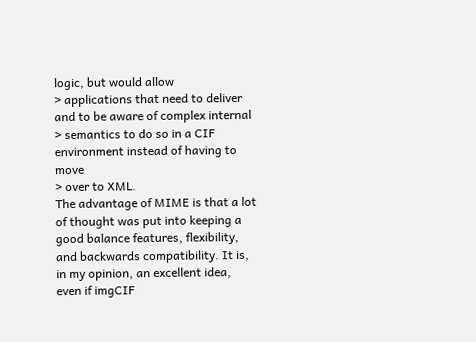logic, but would allow
> applications that need to deliver and to be aware of complex internal
> semantics to do so in a CIF environment instead of having to move
> over to XML.
The advantage of MIME is that a lot of thought was put into keeping a
good balance features, flexibility, and backwards compatibility. It is,
in my opinion, an excellent idea, even if imgCIF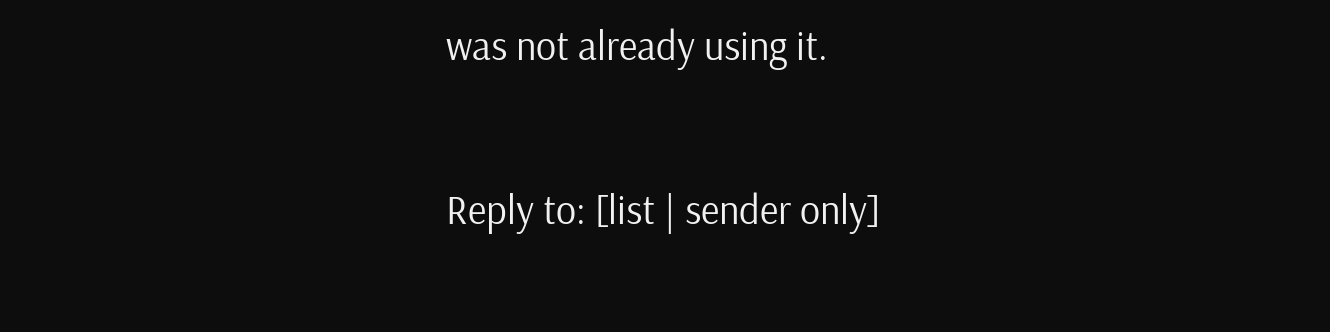was not already using it.

Reply to: [list | sender only]